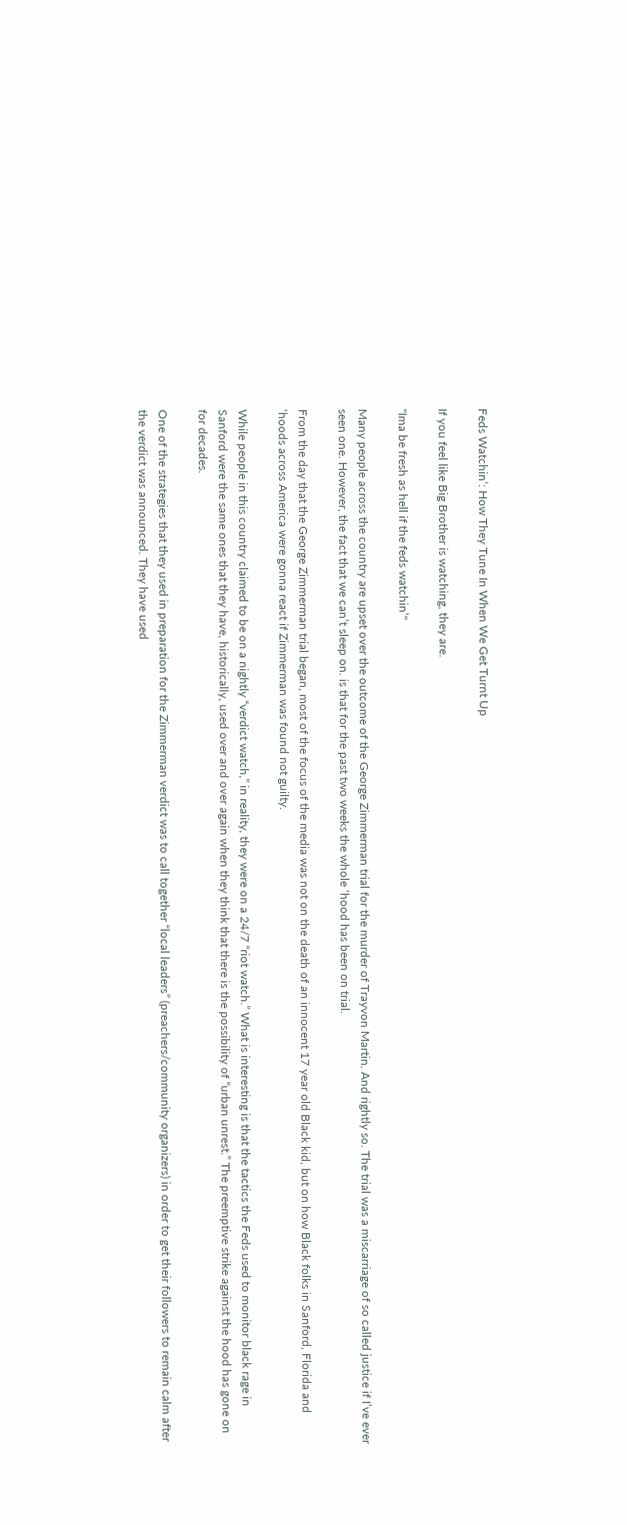Feds Watchin’: How They Tune In When We Get Turnt Up

If you feel like Big Brother is watching, they are.

"Ima be fresh as hell if the feds watchin’"

Many people across the country are upset over the outcome of the George Zimmerman trial for the murder of Trayvon Martin. And rightly so. The trial was a miscarriage of so called justice if I’ve ever seen one. However, the fact that we can’t sleep on. is that for the past two weeks the whole ‘hood has been on trial.

From the day that the George Zimmerman trial began, most of the focus of the media was not on the death of an innocent 17 year old Black kid, but on how Black folks in Sanford, Florida and ‘hoods across America were gonna react if Zimmerman was found not guilty.

While people in this country claimed to be on a nightly “verdict watch,” in reality, they were on a 24/7 “riot watch.” What is interesting is that the tactics the Feds used to monitor black rage in Sanford were the same ones that they have, historically, used over and over again when they think that there is the possibility of “urban unrest.” The preemptive strike against the hood has gone on for decades.

One of the strategies that they used in preparation for the Zimmerman verdict was to call together “local leaders” (preachers/community organizers) in order to get their followers to remain calm after the verdict was announced. They have used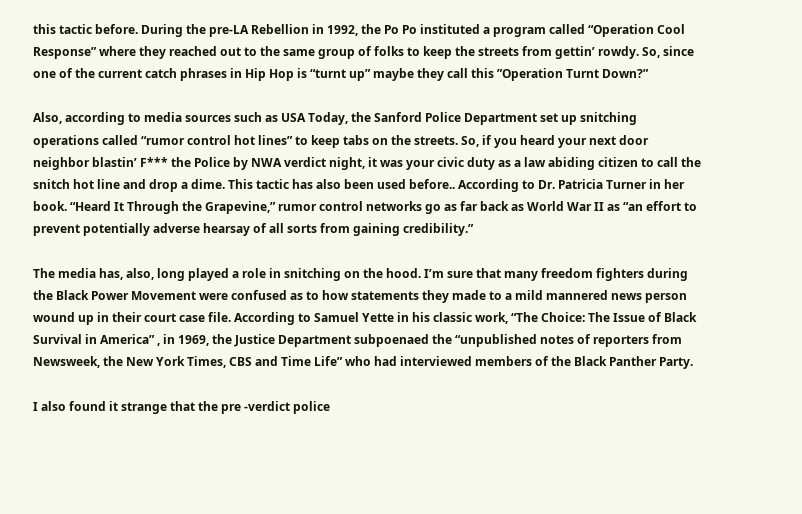this tactic before. During the pre-LA Rebellion in 1992, the Po Po instituted a program called “Operation Cool Response” where they reached out to the same group of folks to keep the streets from gettin’ rowdy. So, since one of the current catch phrases in Hip Hop is “turnt up” maybe they call this ”Operation Turnt Down?”

Also, according to media sources such as USA Today, the Sanford Police Department set up snitching operations called “rumor control hot lines” to keep tabs on the streets. So, if you heard your next door neighbor blastin’ F*** the Police by NWA verdict night, it was your civic duty as a law abiding citizen to call the snitch hot line and drop a dime. This tactic has also been used before.. According to Dr. Patricia Turner in her book. “Heard It Through the Grapevine,” rumor control networks go as far back as World War II as “an effort to prevent potentially adverse hearsay of all sorts from gaining credibility.”

The media has, also, long played a role in snitching on the hood. I’m sure that many freedom fighters during the Black Power Movement were confused as to how statements they made to a mild mannered news person wound up in their court case file. According to Samuel Yette in his classic work, “The Choice: The Issue of Black Survival in America” , in 1969, the Justice Department subpoenaed the “unpublished notes of reporters from Newsweek, the New York Times, CBS and Time Life” who had interviewed members of the Black Panther Party.

I also found it strange that the pre -verdict police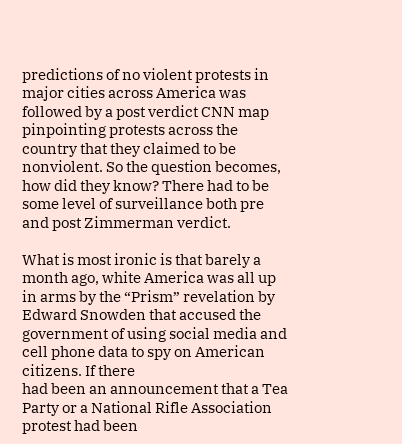predictions of no violent protests in major cities across America was followed by a post verdict CNN map pinpointing protests across the country that they claimed to be nonviolent. So the question becomes, how did they know? There had to be some level of surveillance both pre and post Zimmerman verdict.

What is most ironic is that barely a month ago, white America was all up in arms by the “Prism” revelation by Edward Snowden that accused the government of using social media and cell phone data to spy on American citizens. If there
had been an announcement that a Tea Party or a National Rifle Association protest had been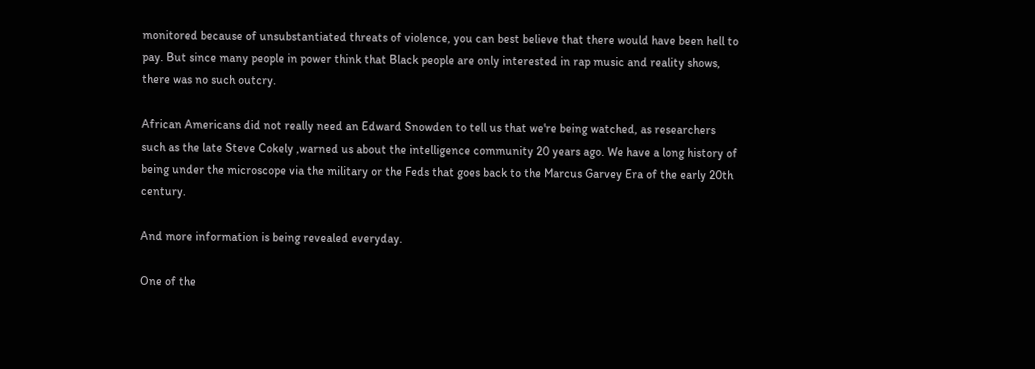monitored because of unsubstantiated threats of violence, you can best believe that there would have been hell to pay. But since many people in power think that Black people are only interested in rap music and reality shows, there was no such outcry.

African Americans did not really need an Edward Snowden to tell us that we're being watched, as researchers such as the late Steve Cokely ,warned us about the intelligence community 20 years ago. We have a long history of being under the microscope via the military or the Feds that goes back to the Marcus Garvey Era of the early 20th century.

And more information is being revealed everyday.

One of the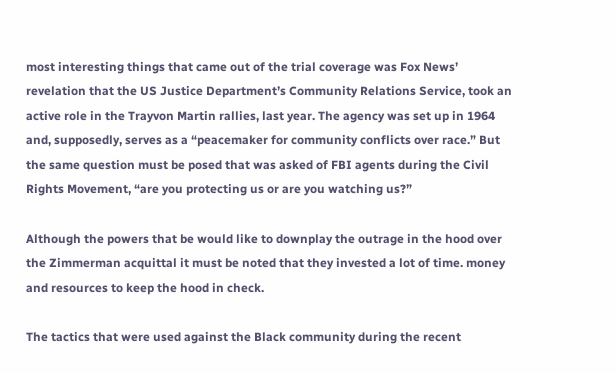most interesting things that came out of the trial coverage was Fox News’ revelation that the US Justice Department’s Community Relations Service, took an active role in the Trayvon Martin rallies, last year. The agency was set up in 1964 and, supposedly, serves as a “peacemaker for community conflicts over race.” But the same question must be posed that was asked of FBI agents during the Civil Rights Movement, “are you protecting us or are you watching us?”

Although the powers that be would like to downplay the outrage in the hood over the Zimmerman acquittal it must be noted that they invested a lot of time. money and resources to keep the hood in check.

The tactics that were used against the Black community during the recent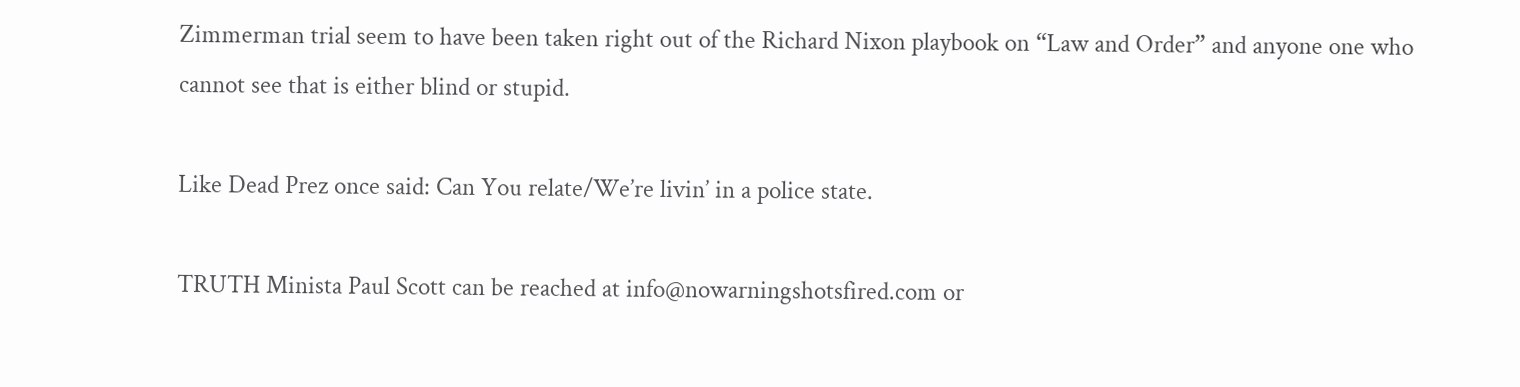Zimmerman trial seem to have been taken right out of the Richard Nixon playbook on “Law and Order” and anyone one who cannot see that is either blind or stupid.

Like Dead Prez once said: Can You relate/We’re livin’ in a police state.

TRUTH Minista Paul Scott can be reached at info@nowarningshotsfired.com or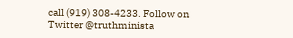call (919) 308-4233. Follow on Twitter @truthminista